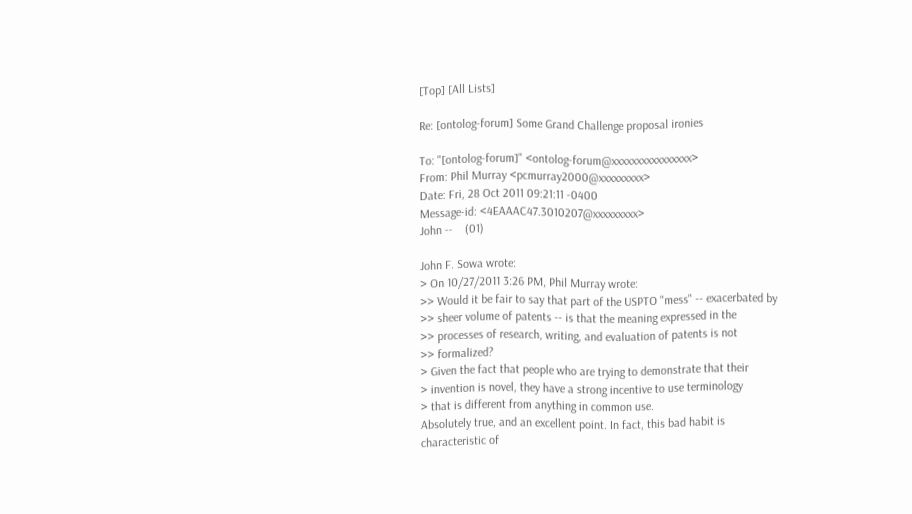[Top] [All Lists]

Re: [ontolog-forum] Some Grand Challenge proposal ironies

To: "[ontolog-forum]" <ontolog-forum@xxxxxxxxxxxxxxxx>
From: Phil Murray <pcmurray2000@xxxxxxxxx>
Date: Fri, 28 Oct 2011 09:21:11 -0400
Message-id: <4EAAAC47.3010207@xxxxxxxxx>
John --    (01)

John F. Sowa wrote:
> On 10/27/2011 3:26 PM, Phil Murray wrote:
>> Would it be fair to say that part of the USPTO "mess" -- exacerbated by
>> sheer volume of patents -- is that the meaning expressed in the
>> processes of research, writing, and evaluation of patents is not
>> formalized?
> Given the fact that people who are trying to demonstrate that their
> invention is novel, they have a strong incentive to use terminology
> that is different from anything in common use.
Absolutely true, and an excellent point. In fact, this bad habit is
characteristic of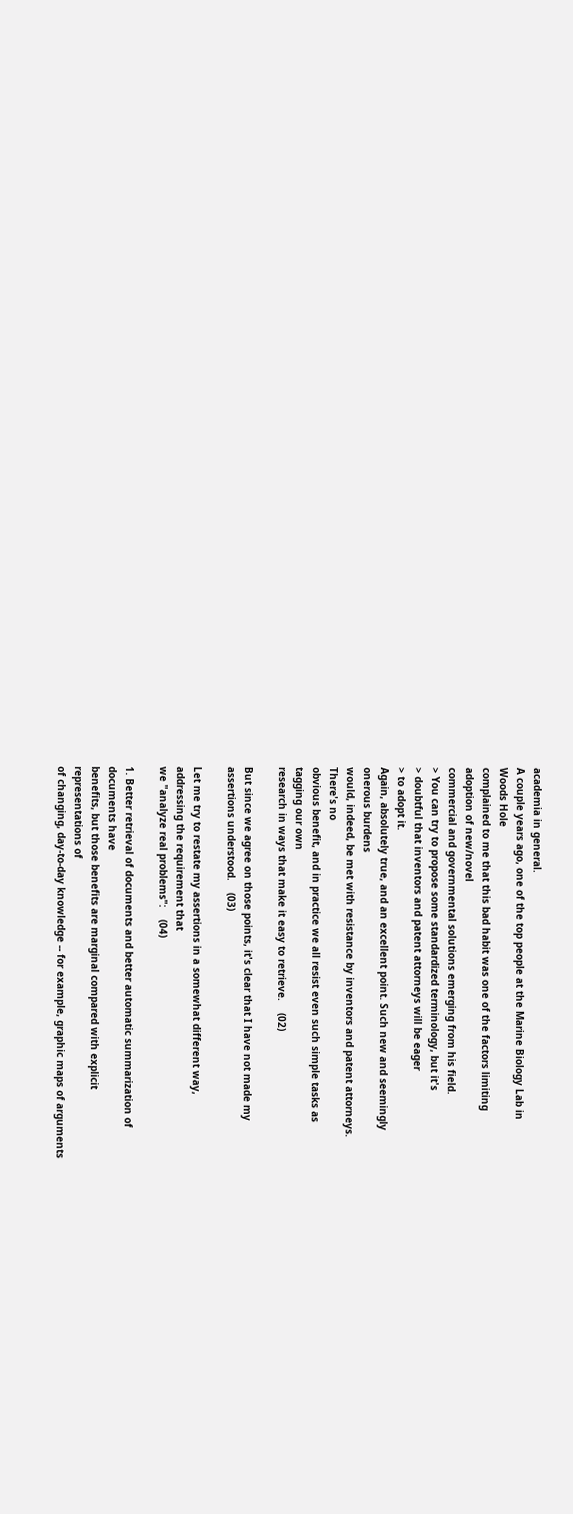academia in general.
A couple years ago, one of the top people at the Marine Biology Lab in
Woods Hole
complained to me that this bad habit was one of the factors limiting
adoption of new/novel
commercial and governmental solutions emerging from his field.
> You can try to propose some standardized terminology, but it's
> doubtful that inventors and patent attorneys will be eager
> to adopt it.
Again, absolutely true, and an excellent point. Such new and seemingly
onerous burdens
would, indeed, be met with resistance by inventors and patent attorneys.
There's no
obvious benefit, and in practice we all resist even such simple tasks as
tagging our own
research in ways that make it easy to retrieve.    (02)

But since we agree on those points, it's clear that I have not made my
assertions understood.    (03)

Let me try to restate my assertions in a somewhat different way,
addressing the requirement that
we "analyze real problems":    (04)

1. Better retrieval of documents and better automatic summarization of
documents have
benefits, but those benefits are marginal compared with explicit
representations of
of changing, day-to-day knowledge -- for example, graphic maps of arguments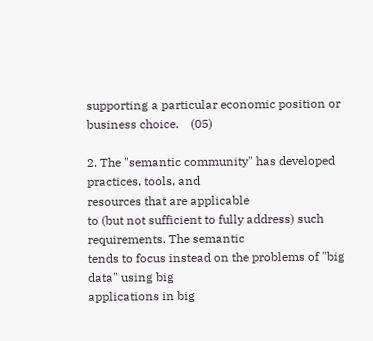supporting a particular economic position or business choice.    (05)

2. The "semantic community" has developed practices, tools, and
resources that are applicable
to (but not sufficient to fully address) such requirements. The semantic
tends to focus instead on the problems of "big data" using big
applications in big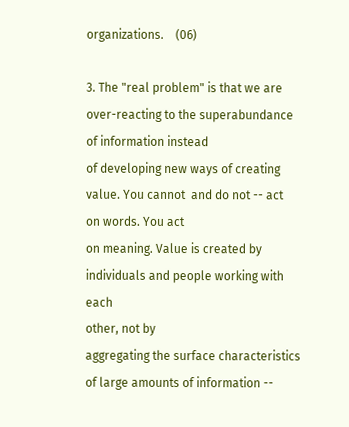organizations.    (06)

3. The "real problem" is that we are over-reacting to the superabundance
of information instead
of developing new ways of creating value. You cannot  and do not -- act
on words. You act
on meaning. Value is created by individuals and people working with each
other, not by
aggregating the surface characteristics of large amounts of information --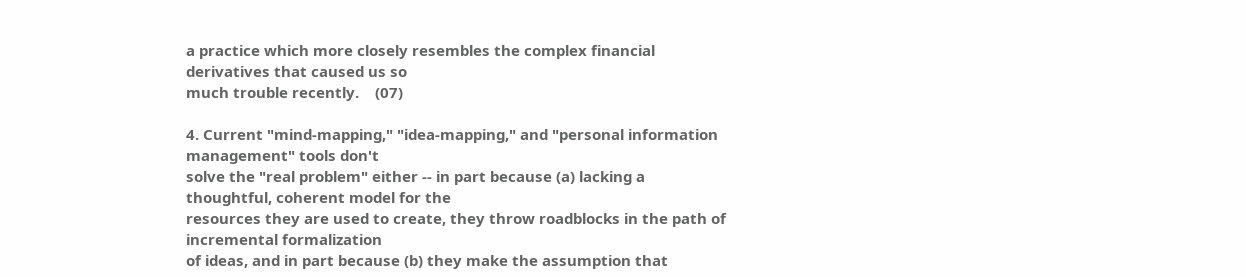a practice which more closely resembles the complex financial
derivatives that caused us so
much trouble recently.    (07)

4. Current "mind-mapping," "idea-mapping," and "personal information
management" tools don't
solve the "real problem" either -- in part because (a) lacking a
thoughtful, coherent model for the
resources they are used to create, they throw roadblocks in the path of
incremental formalization
of ideas, and in part because (b) they make the assumption that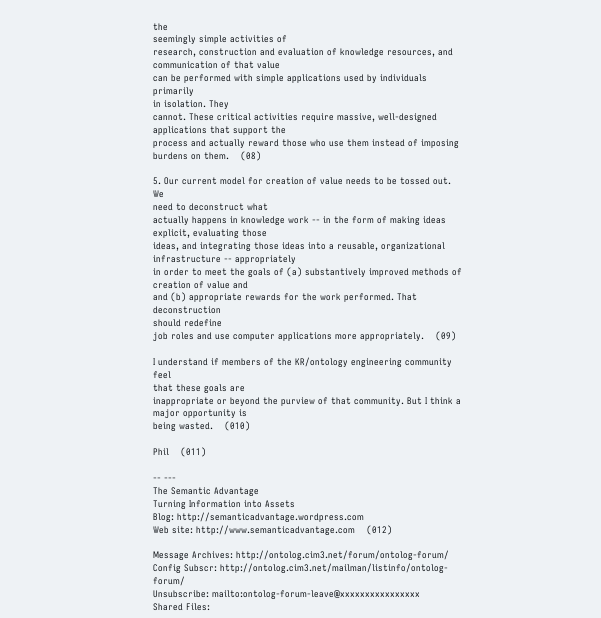the
seemingly simple activities of
research, construction and evaluation of knowledge resources, and
communication of that value
can be performed with simple applications used by individuals primarily
in isolation. They
cannot. These critical activities require massive, well-designed
applications that support the
process and actually reward those who use them instead of imposing
burdens on them.    (08)

5. Our current model for creation of value needs to be tossed out. We
need to deconstruct what
actually happens in knowledge work -- in the form of making ideas
explicit, evaluating those
ideas, and integrating those ideas into a reusable, organizational
infrastructure -- appropriately
in order to meet the goals of (a) substantively improved methods of
creation of value and
and (b) appropriate rewards for the work performed. That deconstruction
should redefine
job roles and use computer applications more appropriately.    (09)

I understand if members of the KR/ontology engineering community feel
that these goals are
inappropriate or beyond the purview of that community. But I think a
major opportunity is
being wasted.    (010)

Phil    (011)

-- ---
The Semantic Advantage
Turning Information into Assets
Blog: http://semanticadvantage.wordpress.com
Web site: http://www.semanticadvantage.com    (012)

Message Archives: http://ontolog.cim3.net/forum/ontolog-forum/
Config Subscr: http://ontolog.cim3.net/mailman/listinfo/ontolog-forum/
Unsubscribe: mailto:ontolog-forum-leave@xxxxxxxxxxxxxxxx
Shared Files: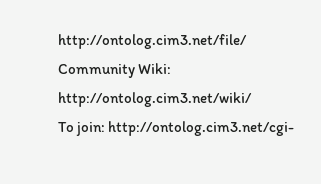http://ontolog.cim3.net/file/
Community Wiki: http://ontolog.cim3.net/wiki/
To join: http://ontolog.cim3.net/cgi-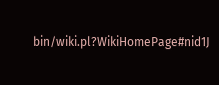bin/wiki.pl?WikiHomePage#nid1J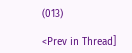(013)

<Prev in Thread]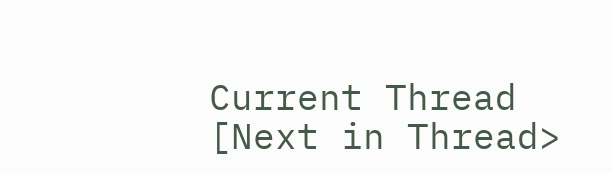Current Thread [Next in Thread>